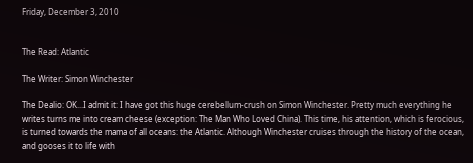Friday, December 3, 2010


The Read: Atlantic

The Writer: Simon Winchester

The Dealio: OK...I admit it: I have got this huge cerebellum-crush on Simon Winchester. Pretty much everything he writes turns me into cream cheese (exception: The Man Who Loved China). This time, his attention, which is ferocious, is turned towards the mama of all oceans: the Atlantic. Although Winchester cruises through the history of the ocean, and gooses it to life with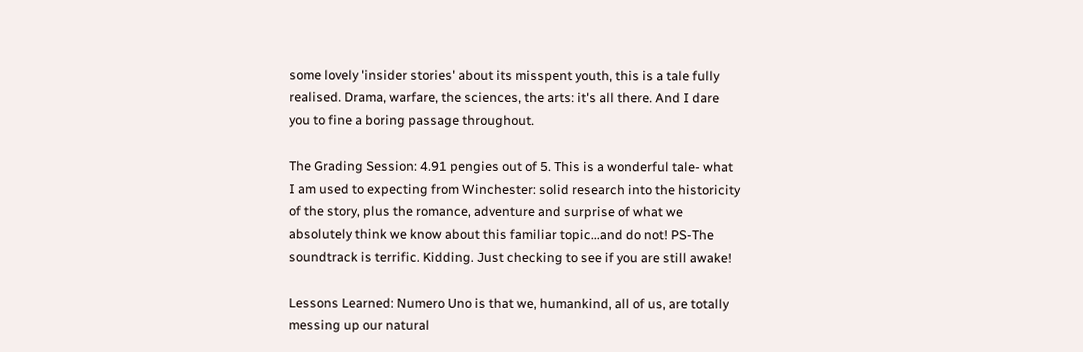some lovely 'insider stories' about its misspent youth, this is a tale fully realised. Drama, warfare, the sciences, the arts: it's all there. And I dare you to fine a boring passage throughout.

The Grading Session: 4.91 pengies out of 5. This is a wonderful tale- what I am used to expecting from Winchester: solid research into the historicity of the story, plus the romance, adventure and surprise of what we absolutely think we know about this familiar topic...and do not! PS-The soundtrack is terrific. Kidding. Just checking to see if you are still awake!

Lessons Learned: Numero Uno is that we, humankind, all of us, are totally messing up our natural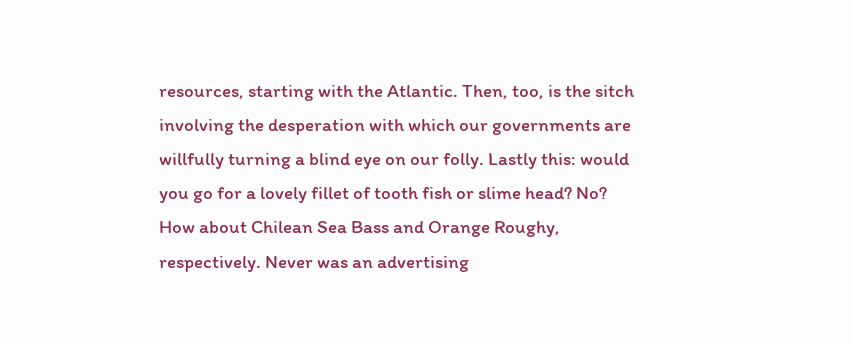resources, starting with the Atlantic. Then, too, is the sitch involving the desperation with which our governments are willfully turning a blind eye on our folly. Lastly this: would you go for a lovely fillet of tooth fish or slime head? No? How about Chilean Sea Bass and Orange Roughy, respectively. Never was an advertising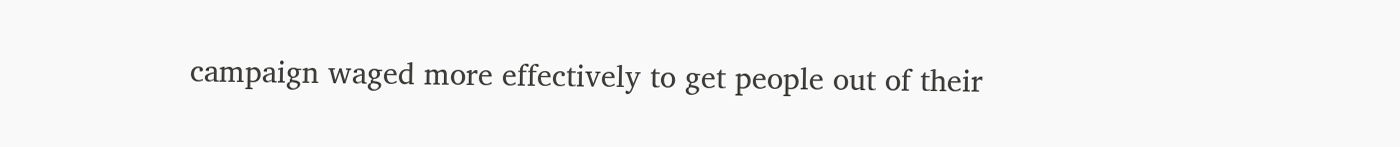campaign waged more effectively to get people out of their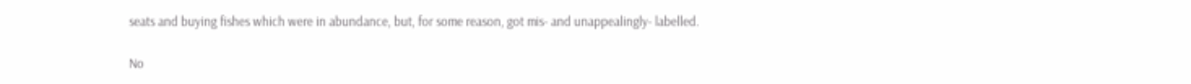seats and buying fishes which were in abundance, but, for some reason, got mis- and unappealingly- labelled.

No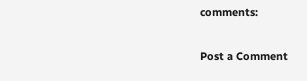comments:

Post a Comment